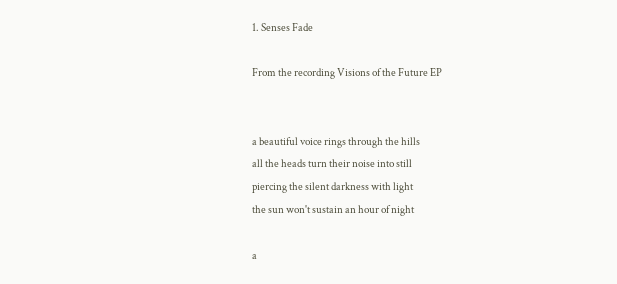1. Senses Fade

From the recording Visions of the Future EP


a beautiful voice rings through the hills
all the heads turn their noise into still
piercing the silent darkness with light
the sun won't sustain an hour of night

a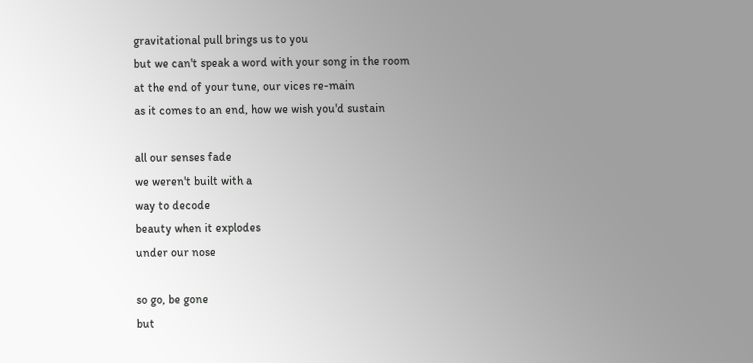gravitational pull brings us to you
but we can't speak a word with your song in the room
at the end of your tune, our vices re-main
as it comes to an end, how we wish you'd sustain

all our senses fade
we weren't built with a
way to decode
beauty when it explodes
under our nose

so go, be gone
but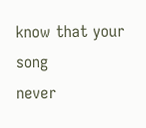know that your song
never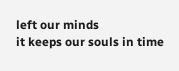left our minds
it keeps our souls in time